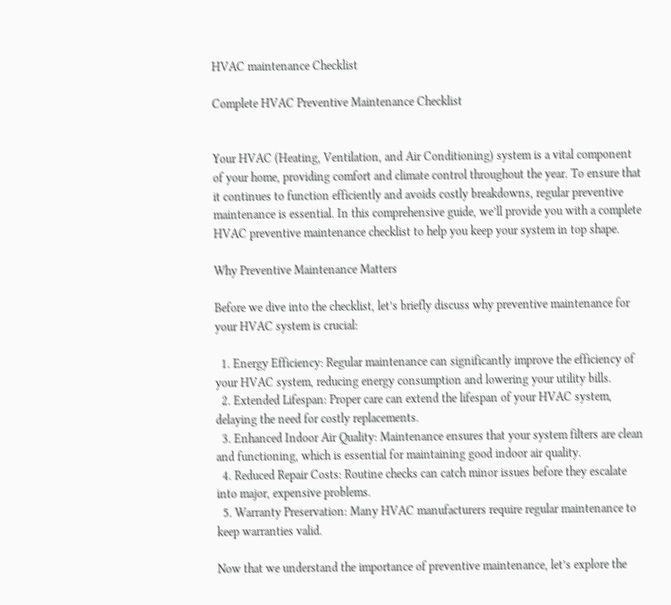HVAC maintenance Checklist

Complete HVAC Preventive Maintenance Checklist


Your HVAC (Heating, Ventilation, and Air Conditioning) system is a vital component of your home, providing comfort and climate control throughout the year. To ensure that it continues to function efficiently and avoids costly breakdowns, regular preventive maintenance is essential. In this comprehensive guide, we’ll provide you with a complete HVAC preventive maintenance checklist to help you keep your system in top shape.

Why Preventive Maintenance Matters

Before we dive into the checklist, let’s briefly discuss why preventive maintenance for your HVAC system is crucial:

  1. Energy Efficiency: Regular maintenance can significantly improve the efficiency of your HVAC system, reducing energy consumption and lowering your utility bills.
  2. Extended Lifespan: Proper care can extend the lifespan of your HVAC system, delaying the need for costly replacements.
  3. Enhanced Indoor Air Quality: Maintenance ensures that your system filters are clean and functioning, which is essential for maintaining good indoor air quality.
  4. Reduced Repair Costs: Routine checks can catch minor issues before they escalate into major, expensive problems.
  5. Warranty Preservation: Many HVAC manufacturers require regular maintenance to keep warranties valid.

Now that we understand the importance of preventive maintenance, let’s explore the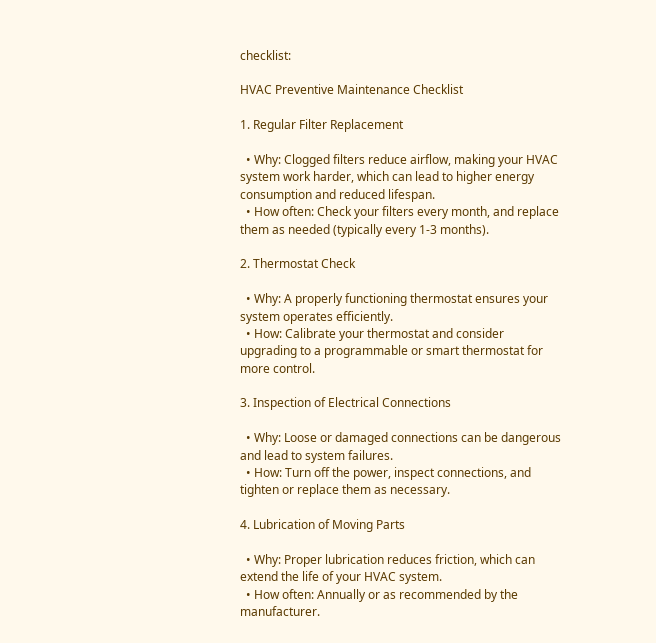checklist:

HVAC Preventive Maintenance Checklist

1. Regular Filter Replacement

  • Why: Clogged filters reduce airflow, making your HVAC system work harder, which can lead to higher energy consumption and reduced lifespan.
  • How often: Check your filters every month, and replace them as needed (typically every 1-3 months).

2. Thermostat Check

  • Why: A properly functioning thermostat ensures your system operates efficiently.
  • How: Calibrate your thermostat and consider upgrading to a programmable or smart thermostat for more control.

3. Inspection of Electrical Connections

  • Why: Loose or damaged connections can be dangerous and lead to system failures.
  • How: Turn off the power, inspect connections, and tighten or replace them as necessary.

4. Lubrication of Moving Parts

  • Why: Proper lubrication reduces friction, which can extend the life of your HVAC system.
  • How often: Annually or as recommended by the manufacturer.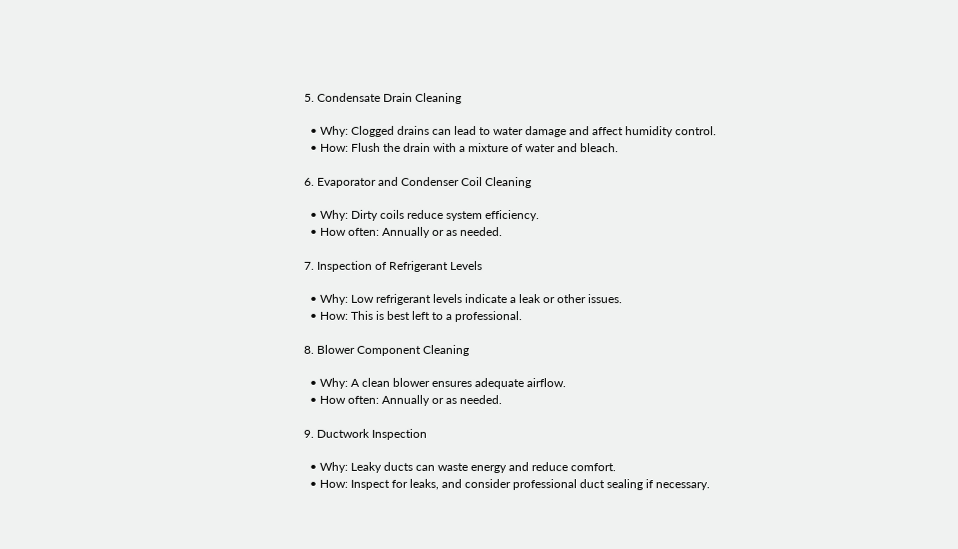5. Condensate Drain Cleaning

  • Why: Clogged drains can lead to water damage and affect humidity control.
  • How: Flush the drain with a mixture of water and bleach.

6. Evaporator and Condenser Coil Cleaning

  • Why: Dirty coils reduce system efficiency.
  • How often: Annually or as needed.

7. Inspection of Refrigerant Levels

  • Why: Low refrigerant levels indicate a leak or other issues.
  • How: This is best left to a professional.

8. Blower Component Cleaning

  • Why: A clean blower ensures adequate airflow.
  • How often: Annually or as needed.

9. Ductwork Inspection

  • Why: Leaky ducts can waste energy and reduce comfort.
  • How: Inspect for leaks, and consider professional duct sealing if necessary.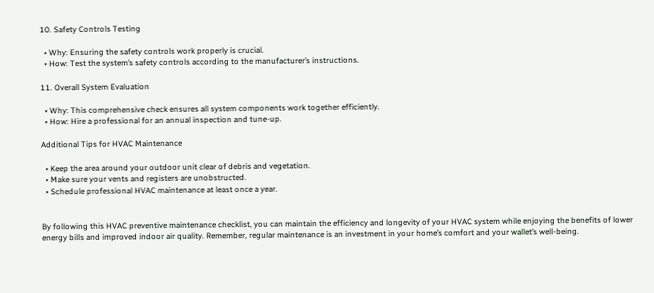10. Safety Controls Testing

  • Why: Ensuring the safety controls work properly is crucial.
  • How: Test the system’s safety controls according to the manufacturer’s instructions.

11. Overall System Evaluation

  • Why: This comprehensive check ensures all system components work together efficiently.
  • How: Hire a professional for an annual inspection and tune-up.

Additional Tips for HVAC Maintenance

  • Keep the area around your outdoor unit clear of debris and vegetation.
  • Make sure your vents and registers are unobstructed.
  • Schedule professional HVAC maintenance at least once a year.


By following this HVAC preventive maintenance checklist, you can maintain the efficiency and longevity of your HVAC system while enjoying the benefits of lower energy bills and improved indoor air quality. Remember, regular maintenance is an investment in your home’s comfort and your wallet’s well-being.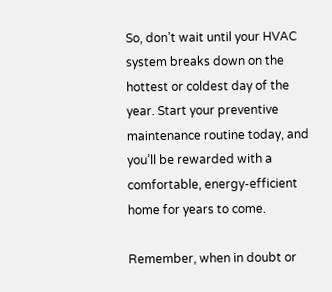So, don’t wait until your HVAC system breaks down on the hottest or coldest day of the year. Start your preventive maintenance routine today, and you’ll be rewarded with a comfortable, energy-efficient home for years to come.

Remember, when in doubt or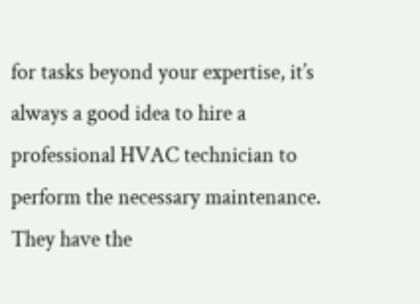for tasks beyond your expertise, it’s always a good idea to hire a professional HVAC technician to perform the necessary maintenance. They have the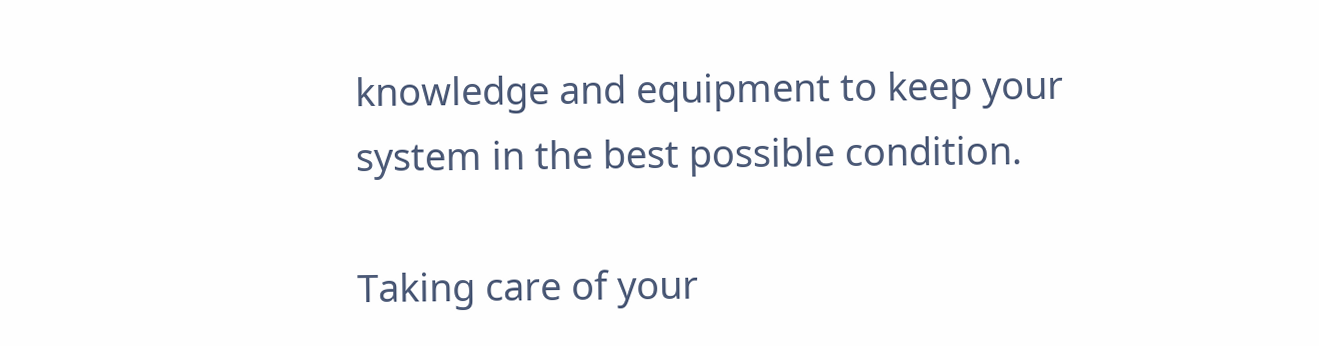knowledge and equipment to keep your system in the best possible condition.

Taking care of your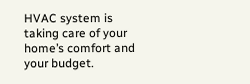HVAC system is taking care of your home’s comfort and your budget.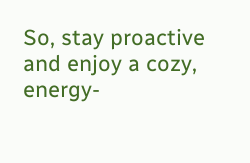So, stay proactive and enjoy a cozy, energy-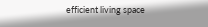efficient living space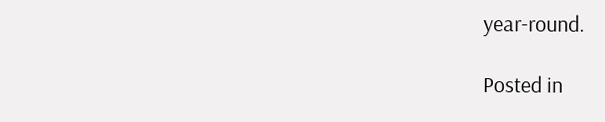year-round.

Posted in